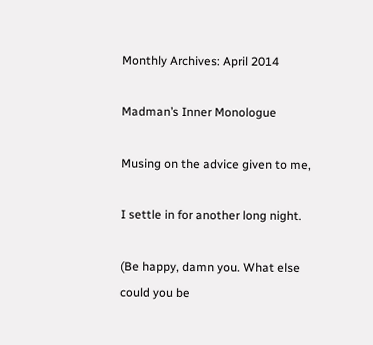Monthly Archives: April 2014

Madman’s Inner Monologue

Musing on the advice given to me,

I settle in for another long night.

(Be happy, damn you. What else could you be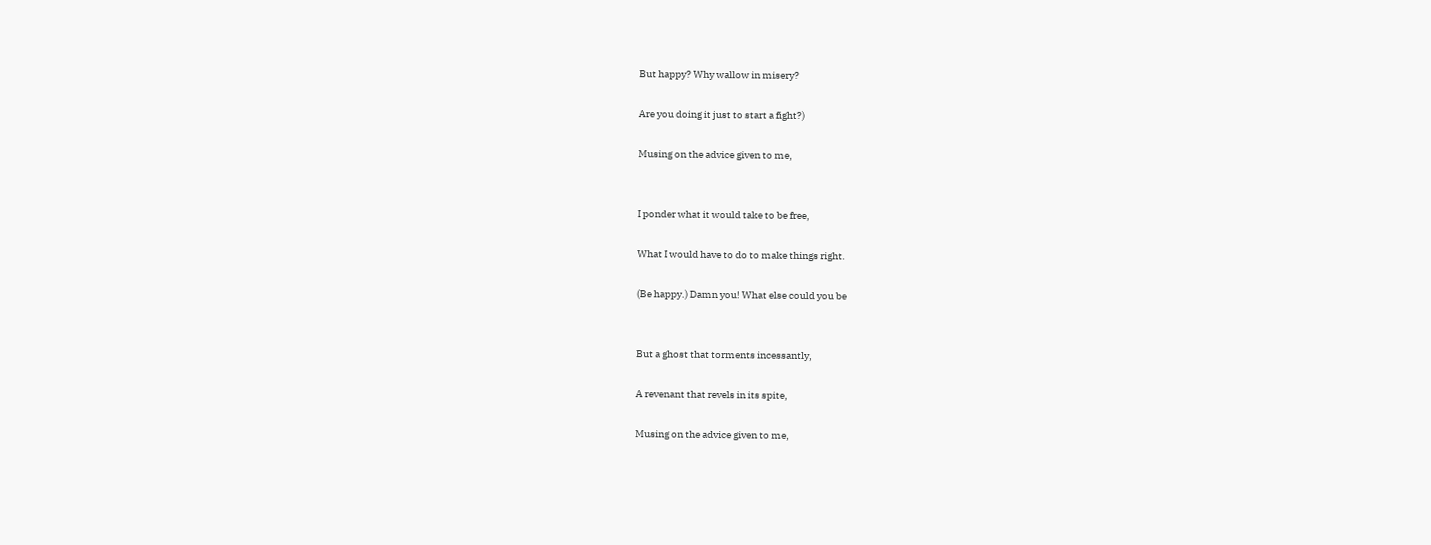But happy? Why wallow in misery?

Are you doing it just to start a fight?)

Musing on the advice given to me,


I ponder what it would take to be free,

What I would have to do to make things right.

(Be happy.) Damn you! What else could you be


But a ghost that torments incessantly,

A revenant that revels in its spite,

Musing on the advice given to me,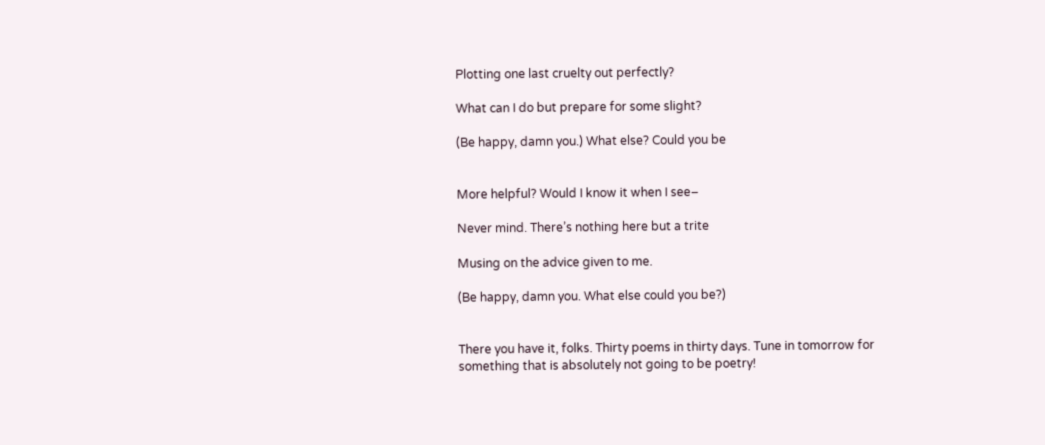Plotting one last cruelty out perfectly?

What can I do but prepare for some slight?

(Be happy, damn you.) What else? Could you be


More helpful? Would I know it when I see–

Never mind. There’s nothing here but a trite

Musing on the advice given to me.

(Be happy, damn you. What else could you be?)


There you have it, folks. Thirty poems in thirty days. Tune in tomorrow for something that is absolutely not going to be poetry!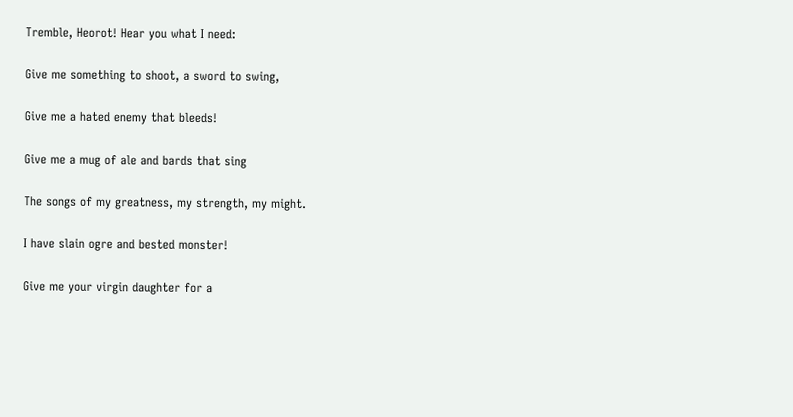Tremble, Heorot! Hear you what I need:

Give me something to shoot, a sword to swing,

Give me a hated enemy that bleeds!

Give me a mug of ale and bards that sing

The songs of my greatness, my strength, my might.

I have slain ogre and bested monster!

Give me your virgin daughter for a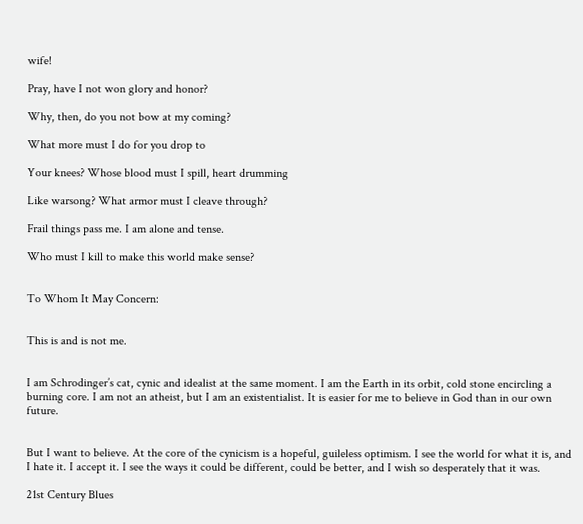wife!

Pray, have I not won glory and honor?

Why, then, do you not bow at my coming?

What more must I do for you drop to

Your knees? Whose blood must I spill, heart drumming

Like warsong? What armor must I cleave through?

Frail things pass me. I am alone and tense.

Who must I kill to make this world make sense?


To Whom It May Concern:


This is and is not me.


I am Schrodinger’s cat, cynic and idealist at the same moment. I am the Earth in its orbit, cold stone encircling a burning core. I am not an atheist, but I am an existentialist. It is easier for me to believe in God than in our own future.


But I want to believe. At the core of the cynicism is a hopeful, guileless optimism. I see the world for what it is, and I hate it. I accept it. I see the ways it could be different, could be better, and I wish so desperately that it was.

21st Century Blues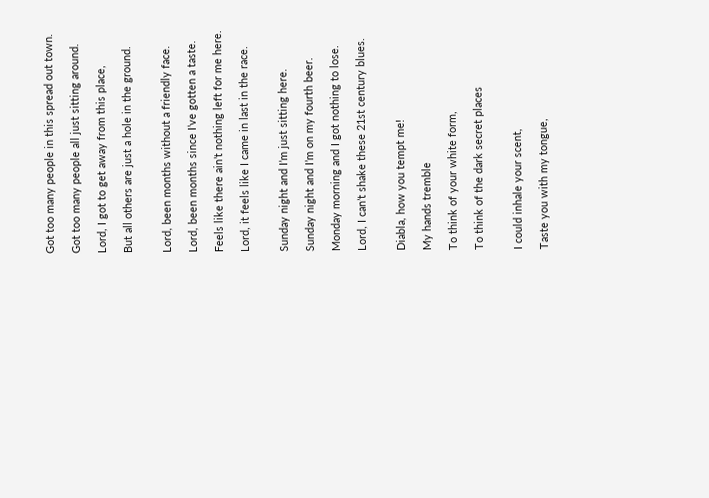Got too many people in this spread out town.

Got too many people all just sitting around.

Lord, I got to get away from this place,

But all others are just a hole in the ground.


Lord, been months without a friendly face.

Lord, been months since I’ve gotten a taste.

Feels like there ain’t nothing left for me here.

Lord, it feels like I came in last in the race.


Sunday night and I’m just sitting here.

Sunday night and I’m on my fourth beer.

Monday morning and I got nothing to lose.

Lord, I can’t shake these 21st century blues.


Diabla, how you tempt me!

My hands tremble

To think of your white form,

To think of the dark secret places


I could inhale your scent,

Taste you with my tongue,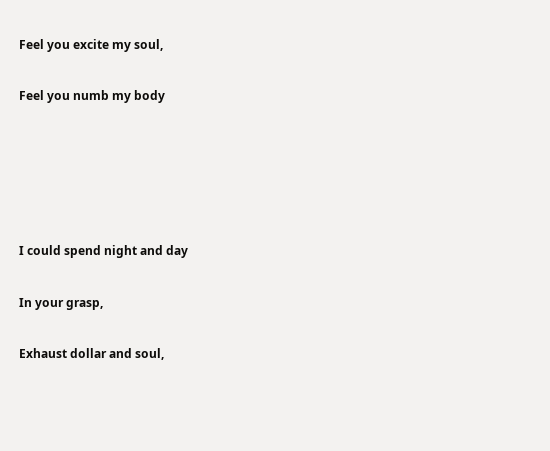Feel you excite my soul,

Feel you numb my body





I could spend night and day

In your grasp,

Exhaust dollar and soul,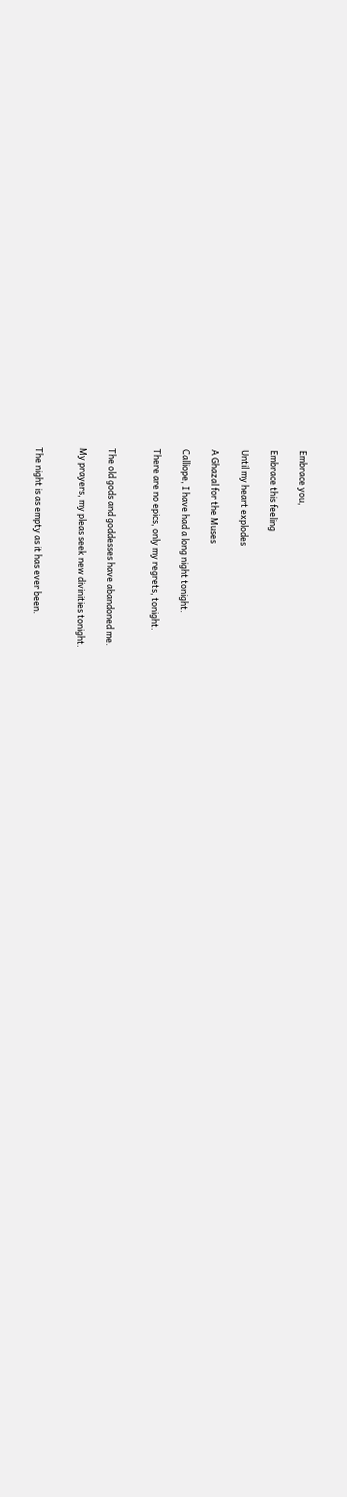Embrace you,

Embrace this feeling

Until my heart explodes

A Ghazal for the Muses

Calliope, I have had a long night tonight.

There are no epics, only my regrets, tonight.


The old gods and goddesses have abandoned me.

My prayers, my pleas seek new divinities tonight.


The night is as empty as it has ever been.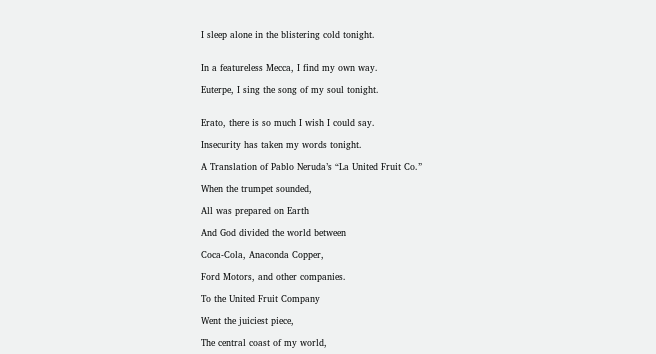I sleep alone in the blistering cold tonight.


In a featureless Mecca, I find my own way.

Euterpe, I sing the song of my soul tonight.


Erato, there is so much I wish I could say.

Insecurity has taken my words tonight.

A Translation of Pablo Neruda’s “La United Fruit Co.”

When the trumpet sounded,

All was prepared on Earth

And God divided the world between

Coca-Cola, Anaconda Copper,

Ford Motors, and other companies.

To the United Fruit Company

Went the juiciest piece,

The central coast of my world,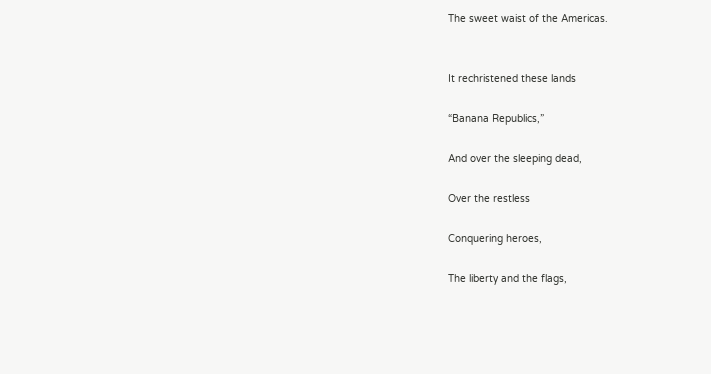The sweet waist of the Americas.


It rechristened these lands

“Banana Republics,”

And over the sleeping dead,

Over the restless

Conquering heroes,

The liberty and the flags,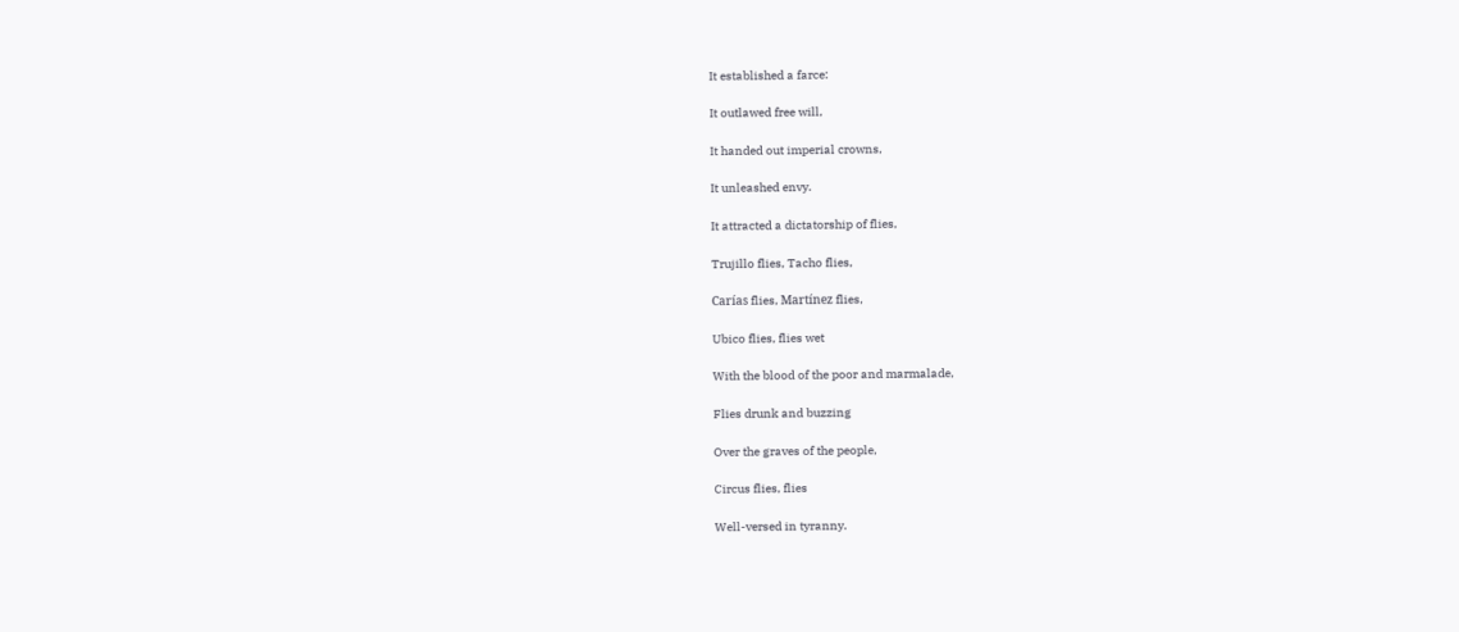It established a farce:

It outlawed free will,

It handed out imperial crowns,

It unleashed envy.

It attracted a dictatorship of flies,

Trujillo flies, Tacho flies,

Carías flies, Martínez flies,

Ubico flies, flies wet

With the blood of the poor and marmalade,

Flies drunk and buzzing

Over the graves of the people,

Circus flies, flies

Well-versed in tyranny.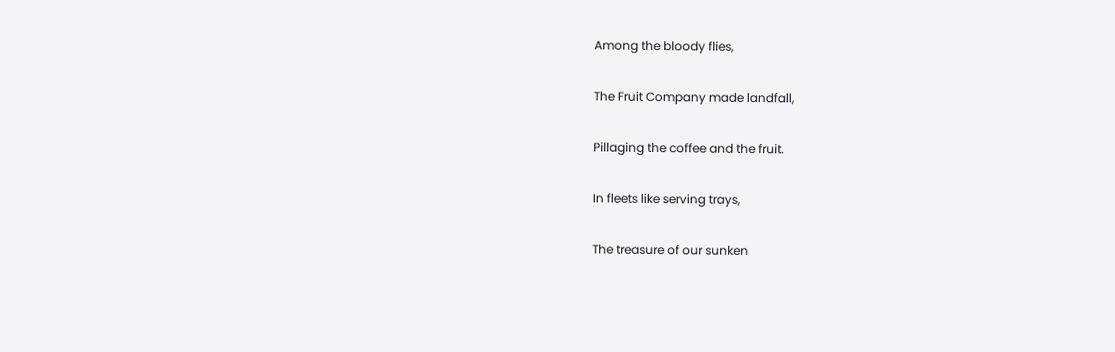Among the bloody flies,

The Fruit Company made landfall,

Pillaging the coffee and the fruit.

In fleets like serving trays,

The treasure of our sunken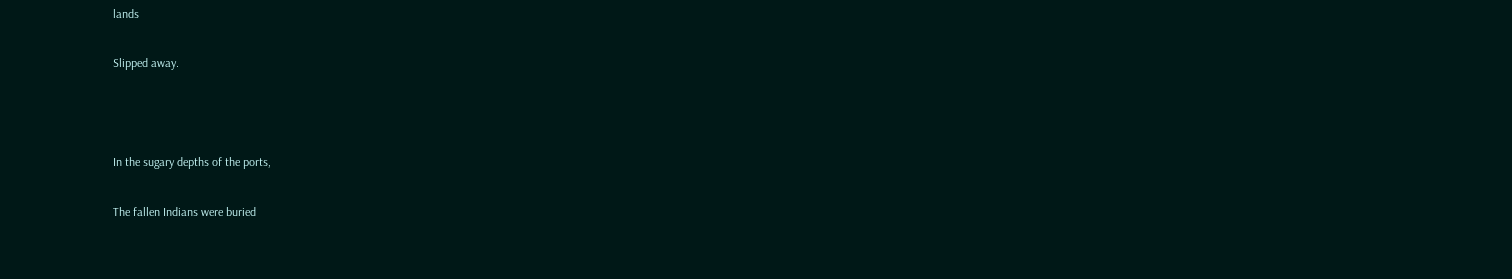lands

Slipped away.



In the sugary depths of the ports,

The fallen Indians were buried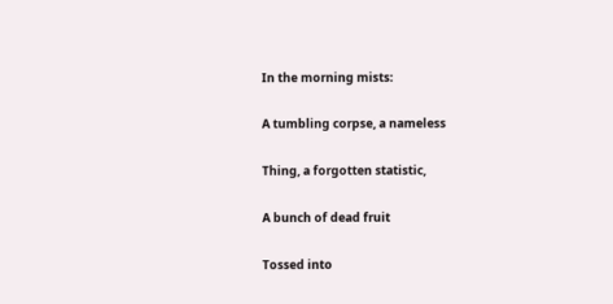In the morning mists:

A tumbling corpse, a nameless

Thing, a forgotten statistic,

A bunch of dead fruit

Tossed into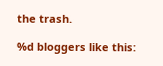the trash.

%d bloggers like this: